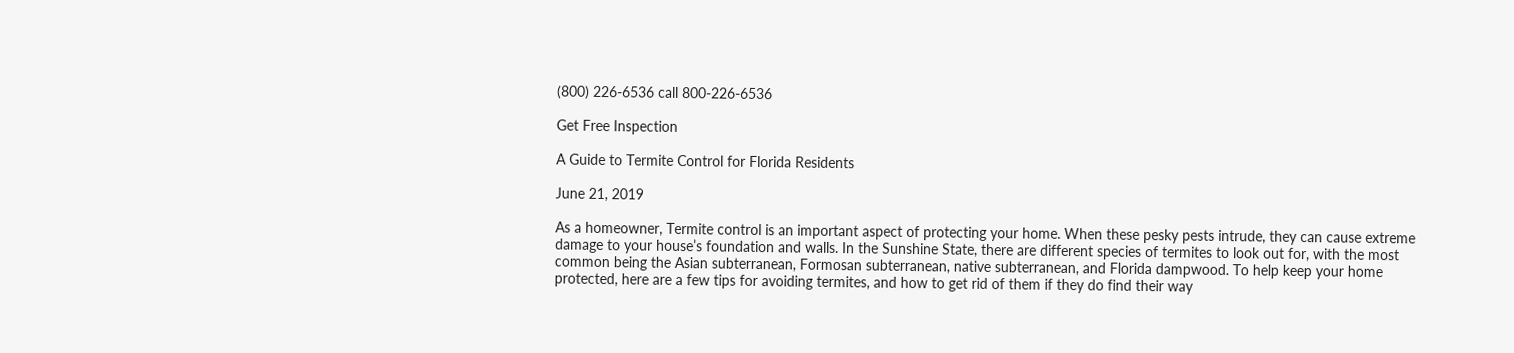(800) 226-6536 call 800-226-6536

Get Free Inspection

A Guide to Termite Control for Florida Residents

June 21, 2019

As a homeowner, Termite control is an important aspect of protecting your home. When these pesky pests intrude, they can cause extreme damage to your house’s foundation and walls. In the Sunshine State, there are different species of termites to look out for, with the most common being the Asian subterranean, Formosan subterranean, native subterranean, and Florida dampwood. To help keep your home protected, here are a few tips for avoiding termites, and how to get rid of them if they do find their way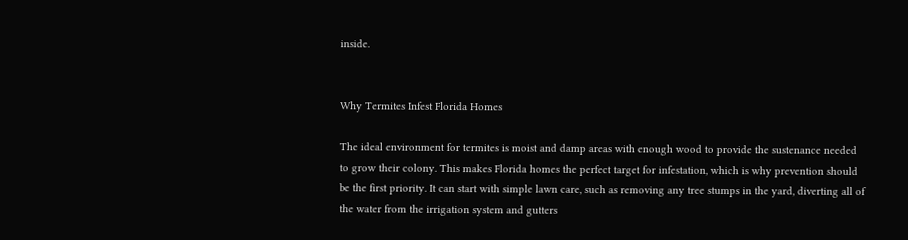inside.


Why Termites Infest Florida Homes

The ideal environment for termites is moist and damp areas with enough wood to provide the sustenance needed to grow their colony. This makes Florida homes the perfect target for infestation, which is why prevention should be the first priority. It can start with simple lawn care, such as removing any tree stumps in the yard, diverting all of the water from the irrigation system and gutters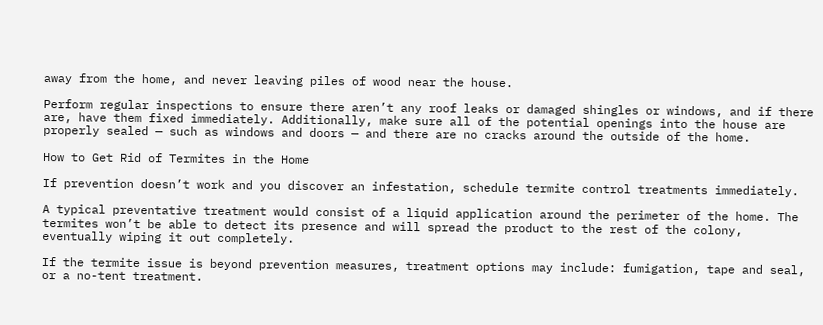away from the home, and never leaving piles of wood near the house.

Perform regular inspections to ensure there aren’t any roof leaks or damaged shingles or windows, and if there are, have them fixed immediately. Additionally, make sure all of the potential openings into the house are properly sealed — such as windows and doors — and there are no cracks around the outside of the home.

How to Get Rid of Termites in the Home

If prevention doesn’t work and you discover an infestation, schedule termite control treatments immediately.

A typical preventative treatment would consist of a liquid application around the perimeter of the home. The termites won’t be able to detect its presence and will spread the product to the rest of the colony, eventually wiping it out completely.

If the termite issue is beyond prevention measures, treatment options may include: fumigation, tape and seal, or a no-tent treatment.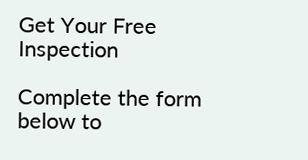Get Your Free Inspection

Complete the form below to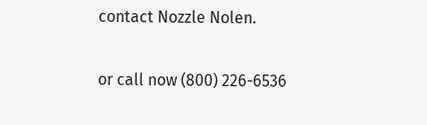contact Nozzle Nolen.

or call now (800) 226-6536